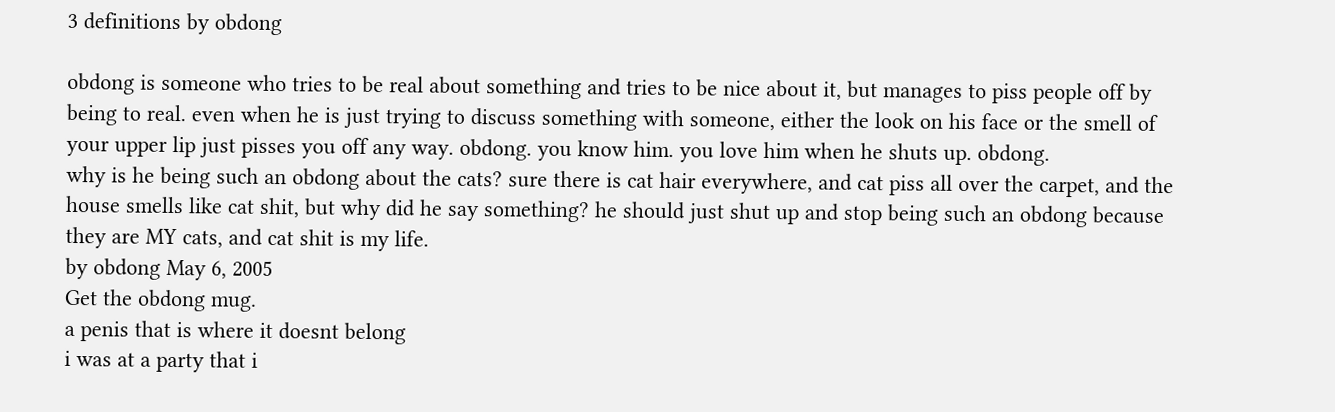3 definitions by obdong

obdong is someone who tries to be real about something and tries to be nice about it, but manages to piss people off by being to real. even when he is just trying to discuss something with someone, either the look on his face or the smell of your upper lip just pisses you off any way. obdong. you know him. you love him when he shuts up. obdong.
why is he being such an obdong about the cats? sure there is cat hair everywhere, and cat piss all over the carpet, and the house smells like cat shit, but why did he say something? he should just shut up and stop being such an obdong because they are MY cats, and cat shit is my life.
by obdong May 6, 2005
Get the obdong mug.
a penis that is where it doesnt belong
i was at a party that i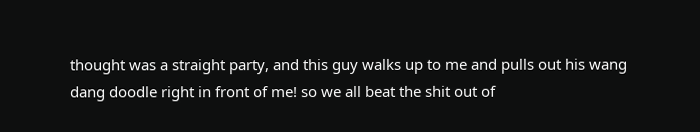thought was a straight party, and this guy walks up to me and pulls out his wang dang doodle right in front of me! so we all beat the shit out of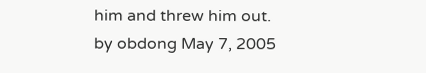him and threw him out.
by obdong May 7, 2005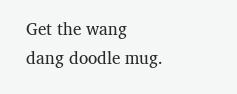Get the wang dang doodle mug.